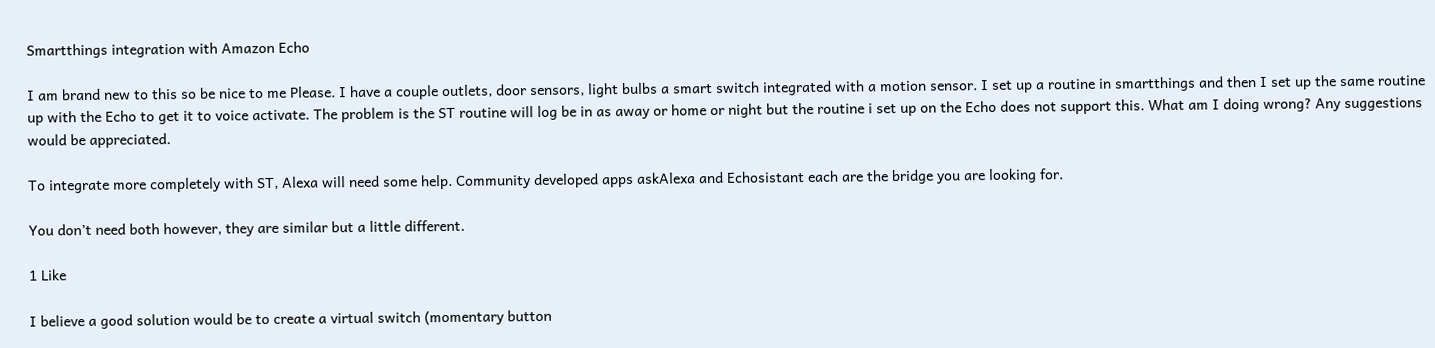Smartthings integration with Amazon Echo

I am brand new to this so be nice to me Please. I have a couple outlets, door sensors, light bulbs a smart switch integrated with a motion sensor. I set up a routine in smartthings and then I set up the same routine up with the Echo to get it to voice activate. The problem is the ST routine will log be in as away or home or night but the routine i set up on the Echo does not support this. What am I doing wrong? Any suggestions would be appreciated.

To integrate more completely with ST, Alexa will need some help. Community developed apps askAlexa and Echosistant each are the bridge you are looking for.

You don’t need both however, they are similar but a little different.

1 Like

I believe a good solution would be to create a virtual switch (momentary button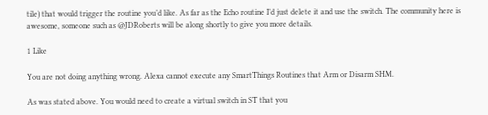tile) that would trigger the routine you’d like. As far as the Echo routine I’d just delete it and use the switch. The community here is awesome, someone such as @JDRoberts will be along shortly to give you more details.

1 Like

You are not doing anything wrong. Alexa cannot execute any SmartThings Routines that Arm or Disarm SHM.

As was stated above. You would need to create a virtual switch in ST that you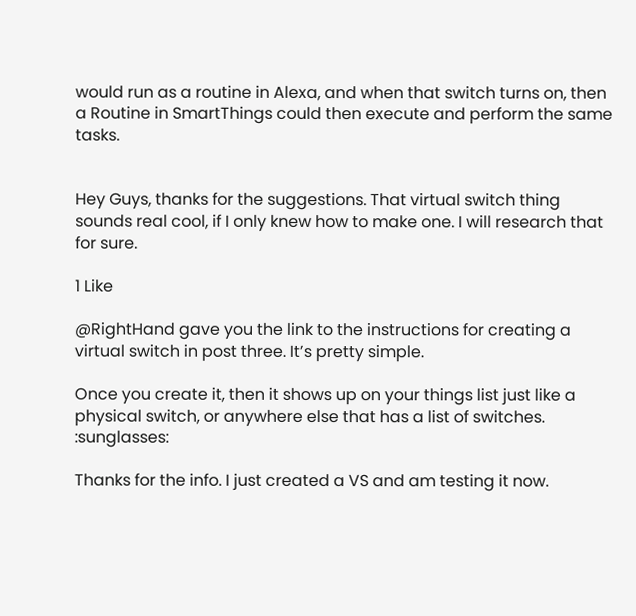would run as a routine in Alexa, and when that switch turns on, then a Routine in SmartThings could then execute and perform the same tasks.


Hey Guys, thanks for the suggestions. That virtual switch thing sounds real cool, if I only knew how to make one. I will research that for sure.

1 Like

@RightHand gave you the link to the instructions for creating a virtual switch in post three. It’s pretty simple.

Once you create it, then it shows up on your things list just like a physical switch, or anywhere else that has a list of switches. :sunglasses:

Thanks for the info. I just created a VS and am testing it now.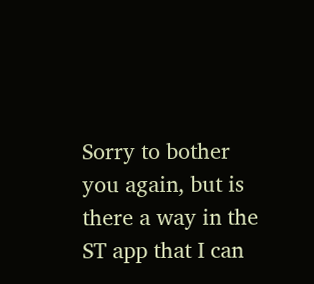Sorry to bother you again, but is there a way in the ST app that I can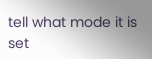tell what mode it is set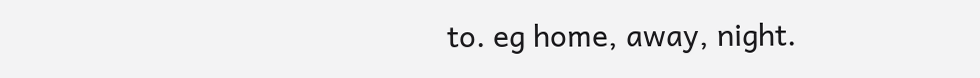to. eg home, away, night.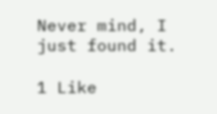Never mind, I just found it.

1 Like